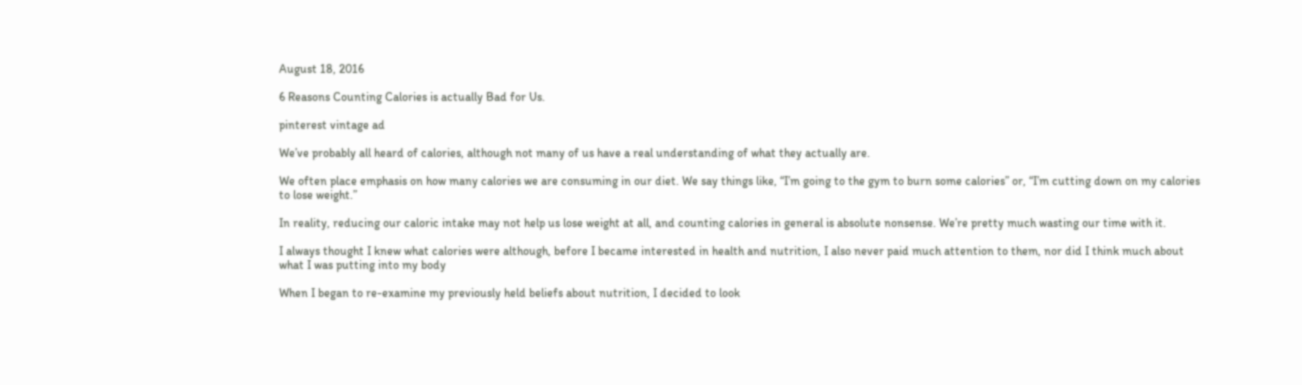August 18, 2016

6 Reasons Counting Calories is actually Bad for Us.

pinterest vintage ad

We’ve probably all heard of calories, although not many of us have a real understanding of what they actually are.

We often place emphasis on how many calories we are consuming in our diet. We say things like, “I’m going to the gym to burn some calories” or, “I’m cutting down on my calories to lose weight.”

In reality, reducing our caloric intake may not help us lose weight at all, and counting calories in general is absolute nonsense. We’re pretty much wasting our time with it.

I always thought I knew what calories were although, before I became interested in health and nutrition, I also never paid much attention to them, nor did I think much about what I was putting into my body

When I began to re-examine my previously held beliefs about nutrition, I decided to look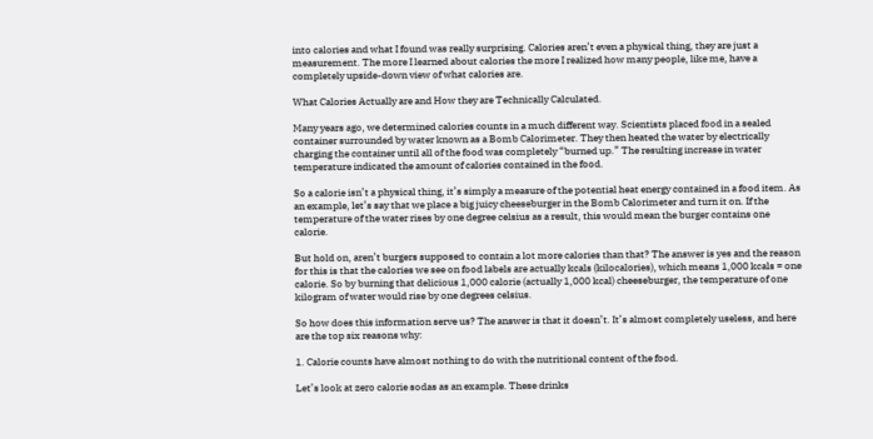into calories and what I found was really surprising. Calories aren’t even a physical thing, they are just a measurement. The more I learned about calories the more I realized how many people, like me, have a completely upside-down view of what calories are.

What Calories Actually are and How they are Technically Calculated.

Many years ago, we determined calories counts in a much different way. Scientists placed food in a sealed container surrounded by water known as a Bomb Calorimeter. They then heated the water by electrically charging the container until all of the food was completely “burned up.” The resulting increase in water temperature indicated the amount of calories contained in the food.

So a calorie isn’t a physical thing, it’s simply a measure of the potential heat energy contained in a food item. As an example, let’s say that we place a big juicy cheeseburger in the Bomb Calorimeter and turn it on. If the temperature of the water rises by one degree celsius as a result, this would mean the burger contains one calorie.

But hold on, aren’t burgers supposed to contain a lot more calories than that? The answer is yes and the reason for this is that the calories we see on food labels are actually kcals (kilocalories), which means 1,000 kcals = one calorie. So by burning that delicious 1,000 calorie (actually 1,000 kcal) cheeseburger, the temperature of one kilogram of water would rise by one degrees celsius.

So how does this information serve us? The answer is that it doesn’t. It’s almost completely useless, and here are the top six reasons why:

1. Calorie counts have almost nothing to do with the nutritional content of the food.

Let’s look at zero calorie sodas as an example. These drinks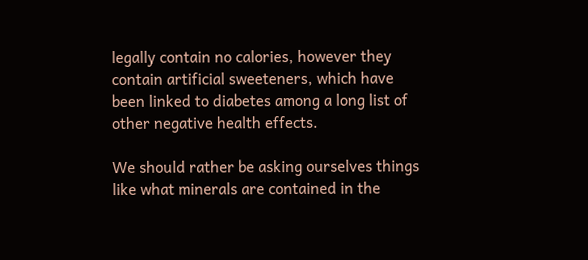legally contain no calories, however they contain artificial sweeteners, which have been linked to diabetes among a long list of other negative health effects.

We should rather be asking ourselves things like what minerals are contained in the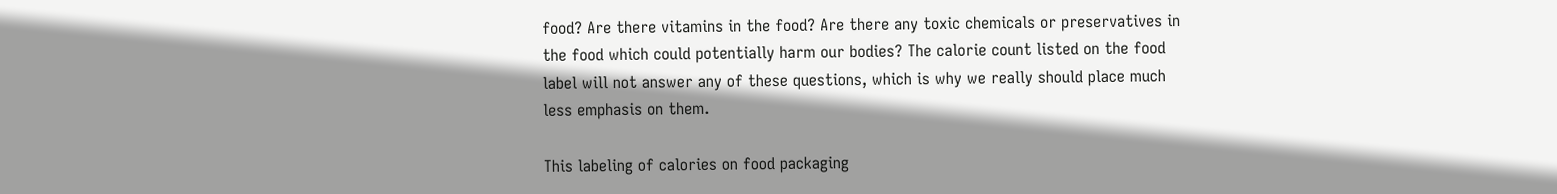food? Are there vitamins in the food? Are there any toxic chemicals or preservatives in the food which could potentially harm our bodies? The calorie count listed on the food label will not answer any of these questions, which is why we really should place much less emphasis on them.

This labeling of calories on food packaging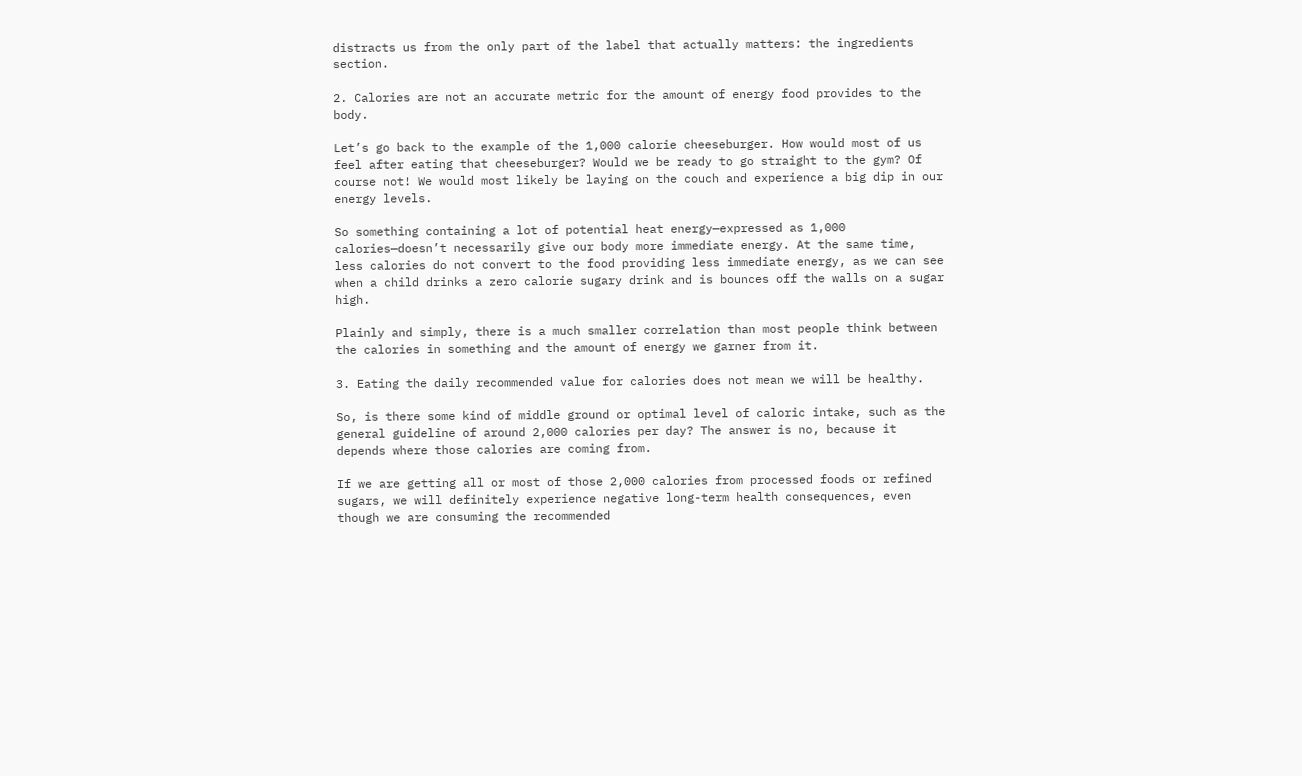distracts us from the only part of the label that actually matters: the ingredients section.

2. Calories are not an accurate metric for the amount of energy food provides to the body.

Let’s go back to the example of the 1,000 calorie cheeseburger. How would most of us feel after eating that cheeseburger? Would we be ready to go straight to the gym? Of course not! We would most likely be laying on the couch and experience a big dip in our energy levels.

So something containing a lot of potential heat energy—expressed as 1,000 calories—doesn’t necessarily give our body more immediate energy. At the same time, less calories do not convert to the food providing less immediate energy, as we can see when a child drinks a zero calorie sugary drink and is bounces off the walls on a sugar high.

Plainly and simply, there is a much smaller correlation than most people think between the calories in something and the amount of energy we garner from it.

3. Eating the daily recommended value for calories does not mean we will be healthy.

So, is there some kind of middle ground or optimal level of caloric intake, such as the general guideline of around 2,000 calories per day? The answer is no, because it depends where those calories are coming from.

If we are getting all or most of those 2,000 calories from processed foods or refined sugars, we will definitely experience negative long-term health consequences, even though we are consuming the recommended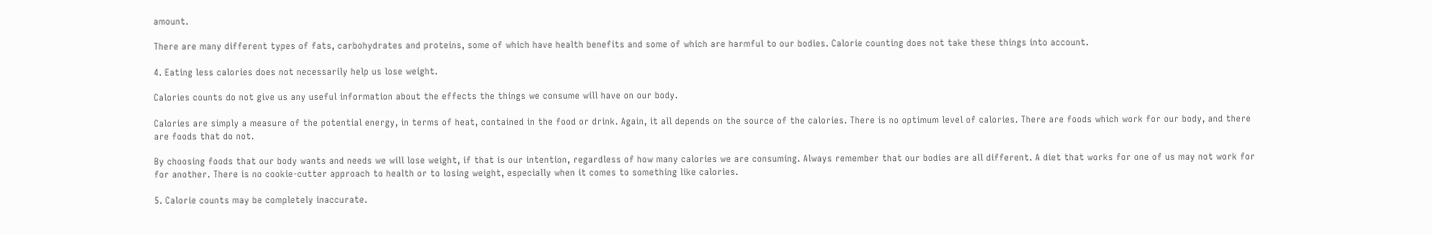amount.

There are many different types of fats, carbohydrates and proteins, some of which have health benefits and some of which are harmful to our bodies. Calorie counting does not take these things into account.

4. Eating less calories does not necessarily help us lose weight.

Calories counts do not give us any useful information about the effects the things we consume will have on our body.

Calories are simply a measure of the potential energy, in terms of heat, contained in the food or drink. Again, it all depends on the source of the calories. There is no optimum level of calories. There are foods which work for our body, and there are foods that do not.

By choosing foods that our body wants and needs we will lose weight, if that is our intention, regardless of how many calories we are consuming. Always remember that our bodies are all different. A diet that works for one of us may not work for for another. There is no cookie-cutter approach to health or to losing weight, especially when it comes to something like calories.

5. Calorie counts may be completely inaccurate.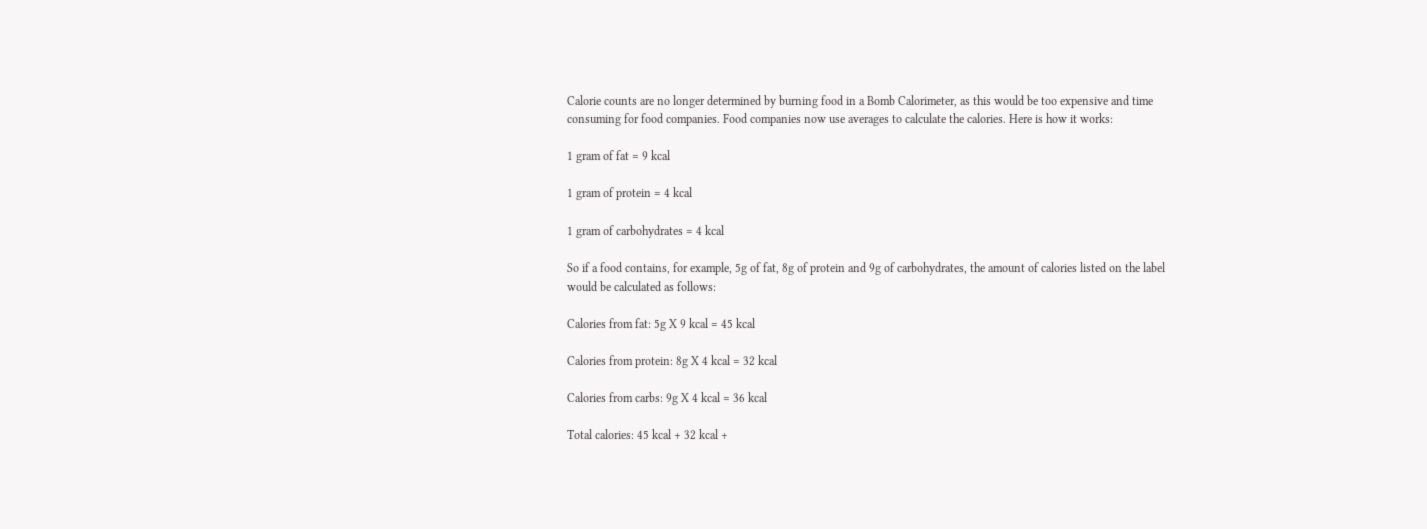Calorie counts are no longer determined by burning food in a Bomb Calorimeter, as this would be too expensive and time consuming for food companies. Food companies now use averages to calculate the calories. Here is how it works:

1 gram of fat = 9 kcal

1 gram of protein = 4 kcal

1 gram of carbohydrates = 4 kcal

So if a food contains, for example, 5g of fat, 8g of protein and 9g of carbohydrates, the amount of calories listed on the label would be calculated as follows:

Calories from fat: 5g X 9 kcal = 45 kcal

Calories from protein: 8g X 4 kcal = 32 kcal

Calories from carbs: 9g X 4 kcal = 36 kcal

Total calories: 45 kcal + 32 kcal +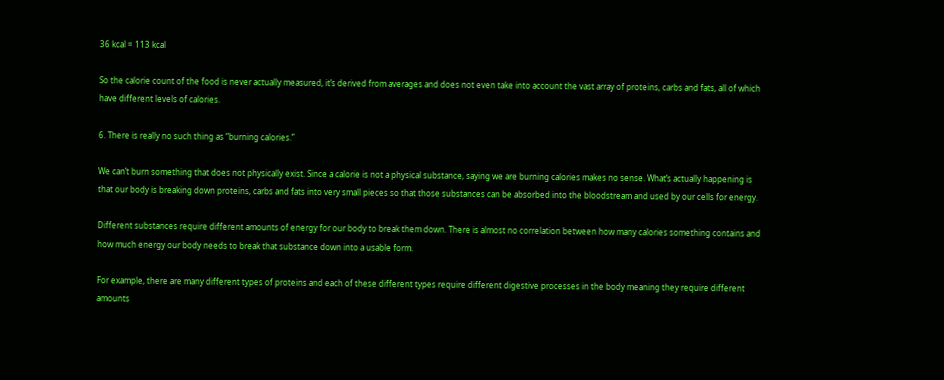36 kcal = 113 kcal

So the calorie count of the food is never actually measured, it’s derived from averages and does not even take into account the vast array of proteins, carbs and fats, all of which have different levels of calories.

6. There is really no such thing as “burning calories.”

We can’t burn something that does not physically exist. Since a calorie is not a physical substance, saying we are burning calories makes no sense. What’s actually happening is that our body is breaking down proteins, carbs and fats into very small pieces so that those substances can be absorbed into the bloodstream and used by our cells for energy.

Different substances require different amounts of energy for our body to break them down. There is almost no correlation between how many calories something contains and how much energy our body needs to break that substance down into a usable form.

For example, there are many different types of proteins and each of these different types require different digestive processes in the body meaning they require different amounts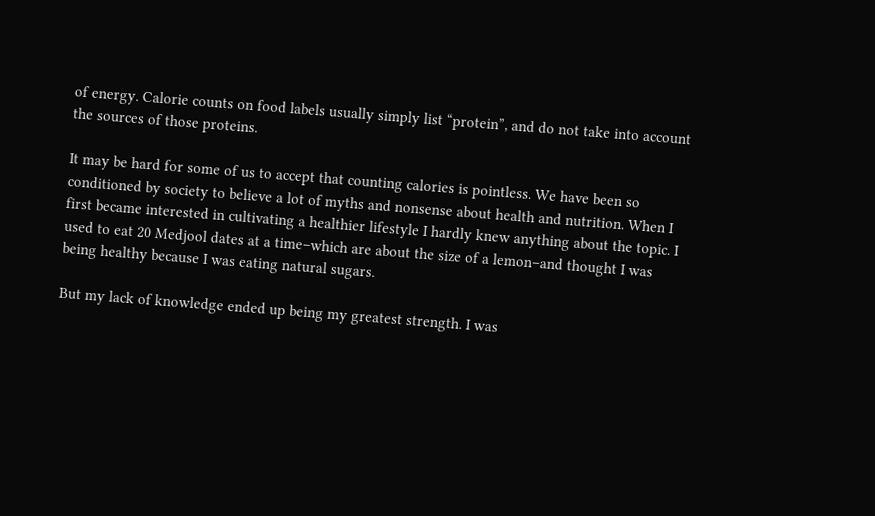of energy. Calorie counts on food labels usually simply list “protein”, and do not take into account the sources of those proteins.

It may be hard for some of us to accept that counting calories is pointless. We have been so conditioned by society to believe a lot of myths and nonsense about health and nutrition. When I first became interested in cultivating a healthier lifestyle I hardly knew anything about the topic. I used to eat 20 Medjool dates at a time–which are about the size of a lemon–and thought I was being healthy because I was eating natural sugars.

But my lack of knowledge ended up being my greatest strength. I was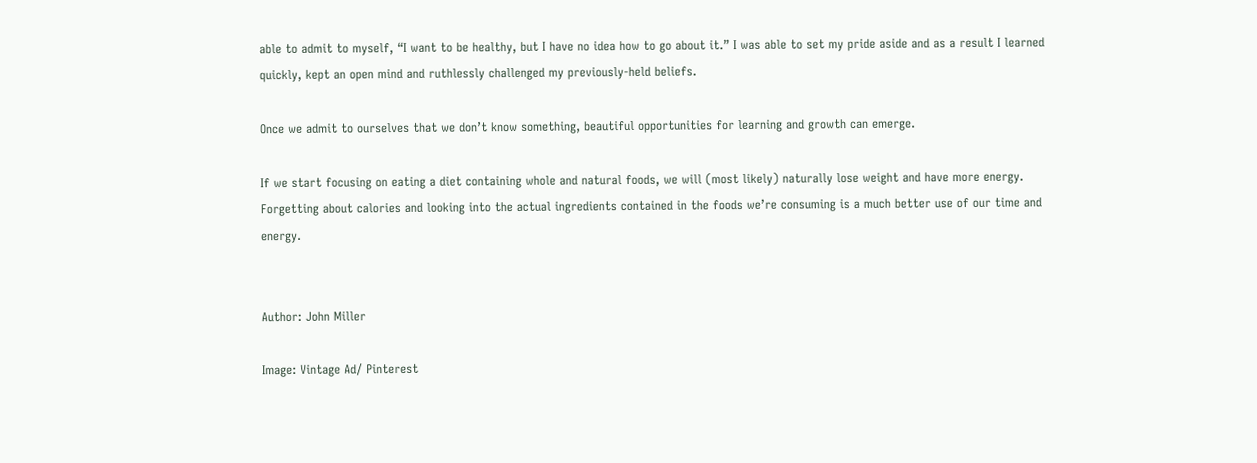able to admit to myself, “I want to be healthy, but I have no idea how to go about it.” I was able to set my pride aside and as a result I learned quickly, kept an open mind and ruthlessly challenged my previously-held beliefs.

Once we admit to ourselves that we don’t know something, beautiful opportunities for learning and growth can emerge.

If we start focusing on eating a diet containing whole and natural foods, we will (most likely) naturally lose weight and have more energy. Forgetting about calories and looking into the actual ingredients contained in the foods we’re consuming is a much better use of our time and energy.


Author: John Miller

Image: Vintage Ad/ Pinterest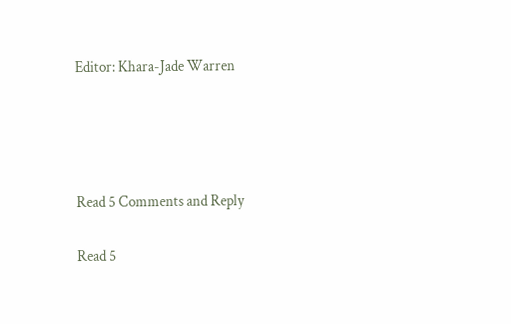Editor: Khara-Jade Warren




Read 5 Comments and Reply

Read 5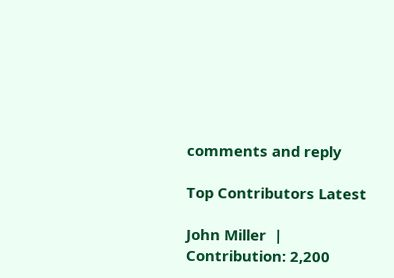comments and reply

Top Contributors Latest

John Miller  |  Contribution: 2,200